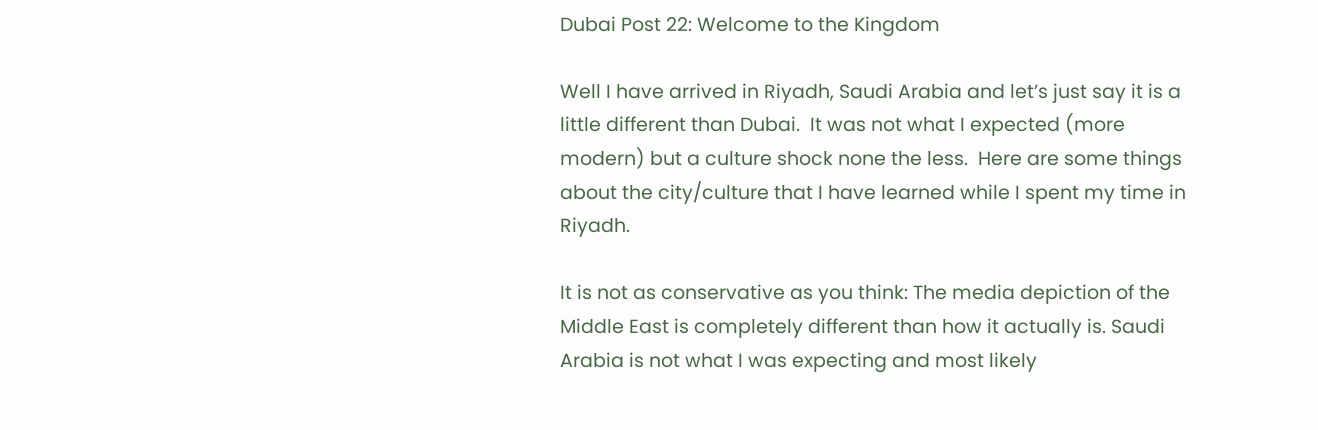Dubai Post 22: Welcome to the Kingdom

Well I have arrived in Riyadh, Saudi Arabia and let’s just say it is a little different than Dubai.  It was not what I expected (more modern) but a culture shock none the less.  Here are some things about the city/culture that I have learned while I spent my time in Riyadh.

It is not as conservative as you think: The media depiction of the Middle East is completely different than how it actually is. Saudi Arabia is not what I was expecting and most likely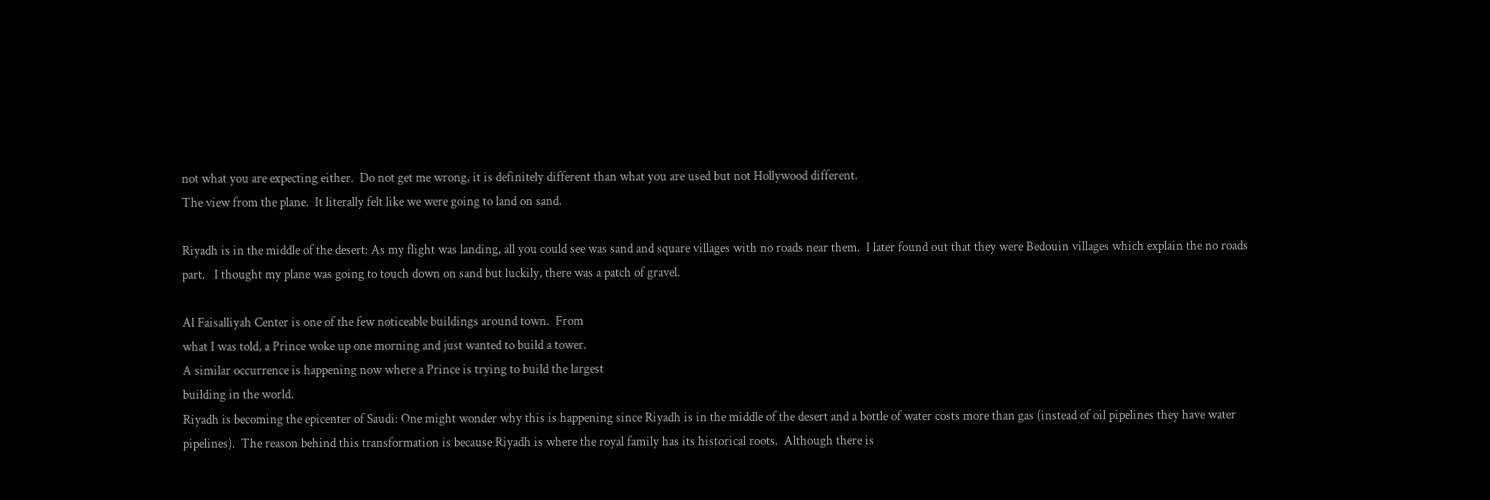not what you are expecting either.  Do not get me wrong, it is definitely different than what you are used but not Hollywood different.
The view from the plane.  It literally felt like we were going to land on sand.

Riyadh is in the middle of the desert: As my flight was landing, all you could see was sand and square villages with no roads near them.  I later found out that they were Bedouin villages which explain the no roads part.   I thought my plane was going to touch down on sand but luckily, there was a patch of gravel.

Al Faisalliyah Center is one of the few noticeable buildings around town.  From
what I was told, a Prince woke up one morning and just wanted to build a tower.
A similar occurrence is happening now where a Prince is trying to build the largest
building in the world.
Riyadh is becoming the epicenter of Saudi: One might wonder why this is happening since Riyadh is in the middle of the desert and a bottle of water costs more than gas (instead of oil pipelines they have water pipelines).  The reason behind this transformation is because Riyadh is where the royal family has its historical roots.  Although there is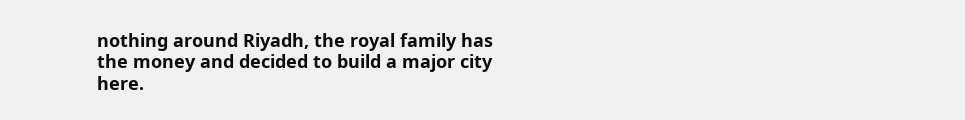nothing around Riyadh, the royal family has the money and decided to build a major city here.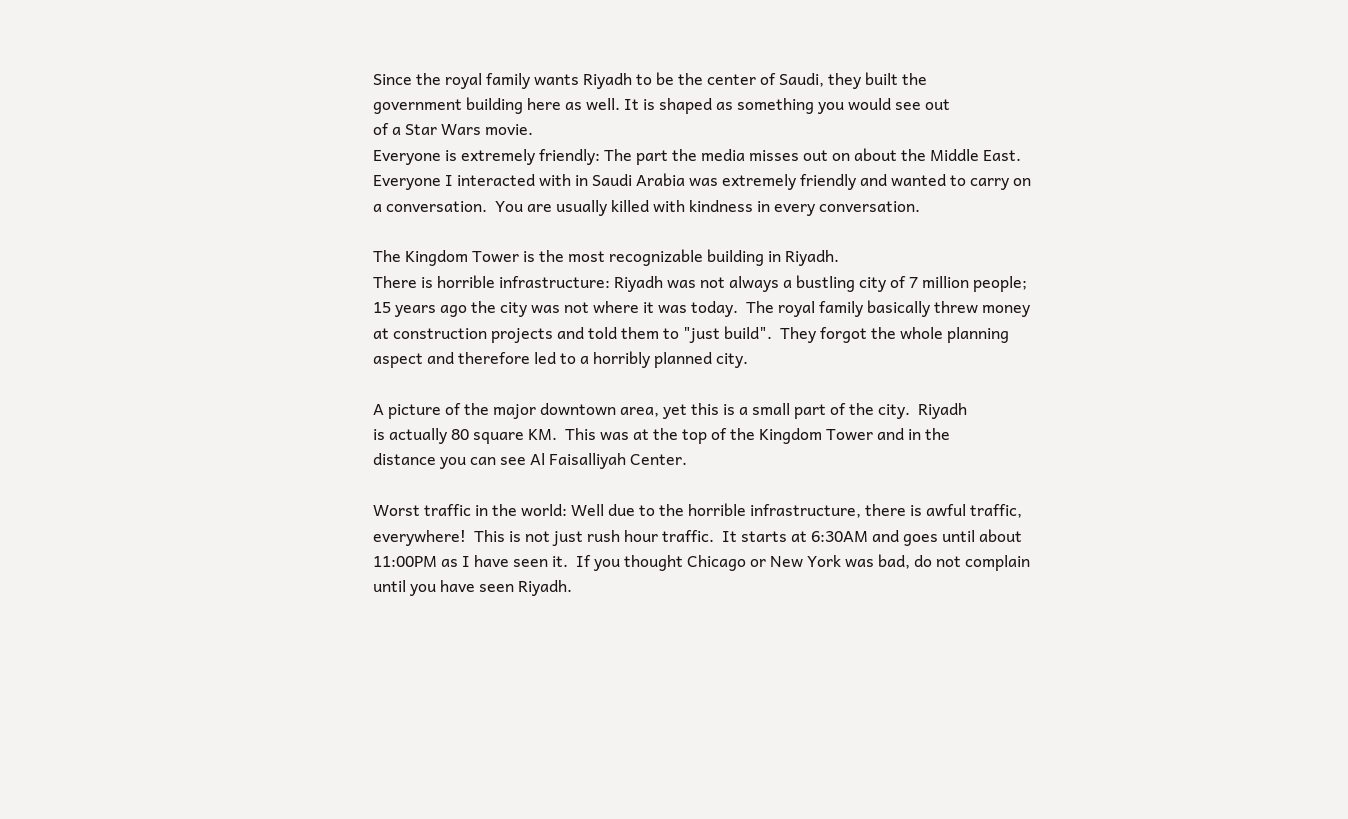Since the royal family wants Riyadh to be the center of Saudi, they built the
government building here as well. It is shaped as something you would see out
of a Star Wars movie.
Everyone is extremely friendly: The part the media misses out on about the Middle East.  Everyone I interacted with in Saudi Arabia was extremely friendly and wanted to carry on a conversation.  You are usually killed with kindness in every conversation.

The Kingdom Tower is the most recognizable building in Riyadh.
There is horrible infrastructure: Riyadh was not always a bustling city of 7 million people; 15 years ago the city was not where it was today.  The royal family basically threw money at construction projects and told them to "just build".  They forgot the whole planning aspect and therefore led to a horribly planned city.

A picture of the major downtown area, yet this is a small part of the city.  Riyadh
is actually 80 square KM.  This was at the top of the Kingdom Tower and in the
distance you can see Al Faisalliyah Center.

Worst traffic in the world: Well due to the horrible infrastructure, there is awful traffic, everywhere!  This is not just rush hour traffic.  It starts at 6:30AM and goes until about 11:00PM as I have seen it.  If you thought Chicago or New York was bad, do not complain until you have seen Riyadh.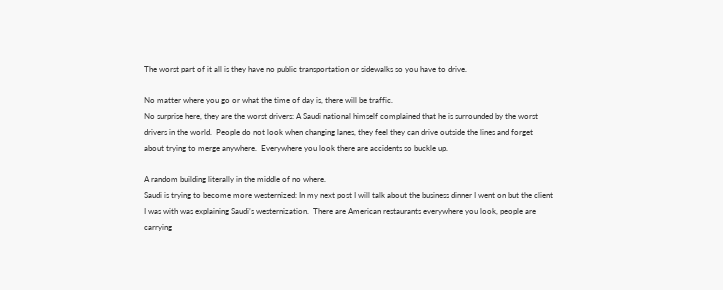The worst part of it all is they have no public transportation or sidewalks so you have to drive.

No matter where you go or what the time of day is, there will be traffic.
No surprise here, they are the worst drivers: A Saudi national himself complained that he is surrounded by the worst drivers in the world.  People do not look when changing lanes, they feel they can drive outside the lines and forget about trying to merge anywhere.  Everywhere you look there are accidents so buckle up.

A random building literally in the middle of no where.
Saudi is trying to become more westernized: In my next post I will talk about the business dinner I went on but the client I was with was explaining Saudi’s westernization.  There are American restaurants everywhere you look, people are carrying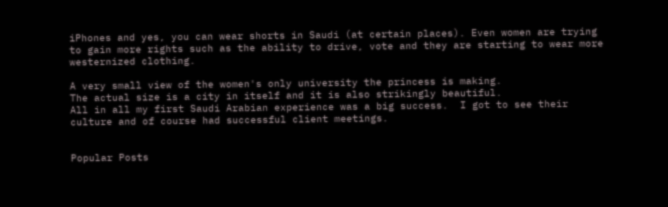iPhones and yes, you can wear shorts in Saudi (at certain places). Even women are trying to gain more rights such as the ability to drive, vote and they are starting to wear more westernized clothing.

A very small view of the women's only university the princess is making.
The actual size is a city in itself and it is also strikingly beautiful.
All in all my first Saudi Arabian experience was a big success.  I got to see their culture and of course had successful client meetings.


Popular Posts